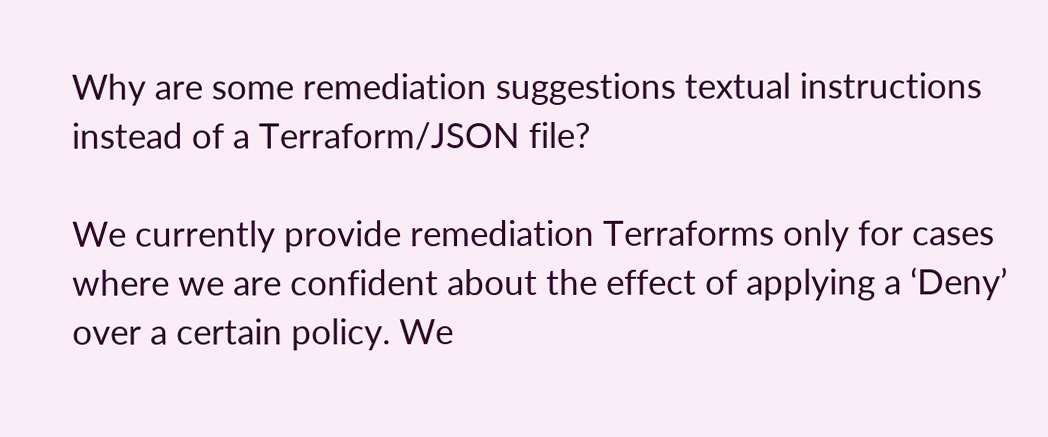Why are some remediation suggestions textual instructions instead of a Terraform/JSON file?

We currently provide remediation Terraforms only for cases where we are confident about the effect of applying a ‘Deny’ over a certain policy. We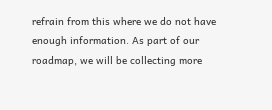refrain from this where we do not have enough information. As part of our roadmap, we will be collecting more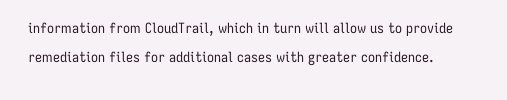information from CloudTrail, which in turn will allow us to provide remediation files for additional cases with greater confidence.